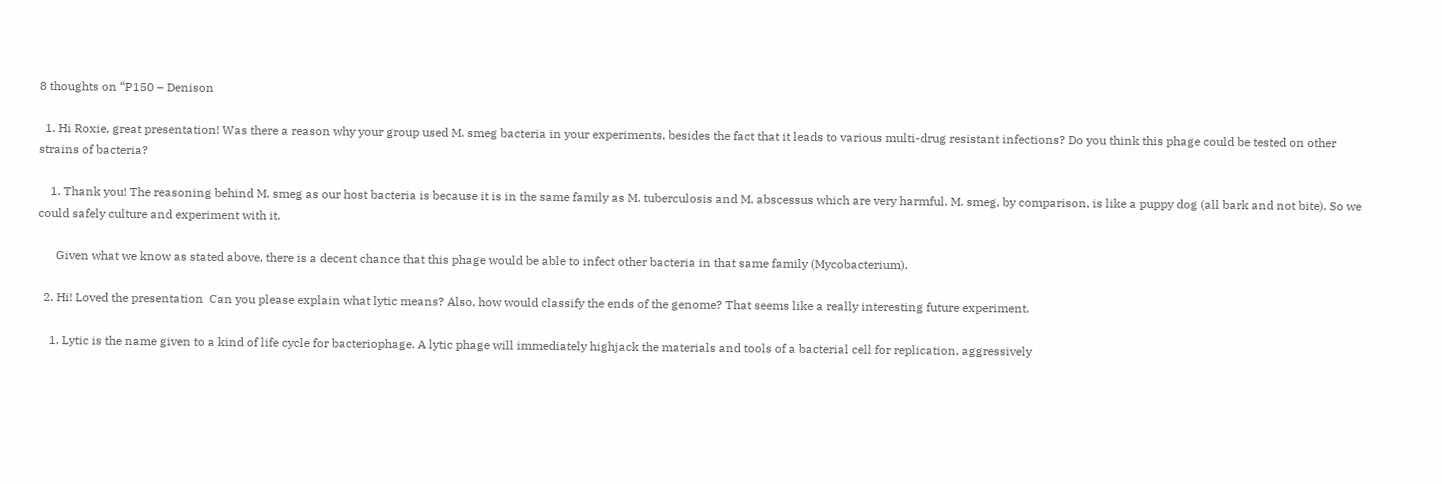8 thoughts on “P150 – Denison

  1. Hi Roxie, great presentation! Was there a reason why your group used M. smeg bacteria in your experiments, besides the fact that it leads to various multi-drug resistant infections? Do you think this phage could be tested on other strains of bacteria?

    1. Thank you! The reasoning behind M. smeg as our host bacteria is because it is in the same family as M. tuberculosis and M. abscessus which are very harmful. M. smeg, by comparison, is like a puppy dog (all bark and not bite). So we could safely culture and experiment with it.

      Given what we know as stated above, there is a decent chance that this phage would be able to infect other bacteria in that same family (Mycobacterium).

  2. Hi! Loved the presentation  Can you please explain what lytic means? Also, how would classify the ends of the genome? That seems like a really interesting future experiment.

    1. Lytic is the name given to a kind of life cycle for bacteriophage. A lytic phage will immediately highjack the materials and tools of a bacterial cell for replication, aggressively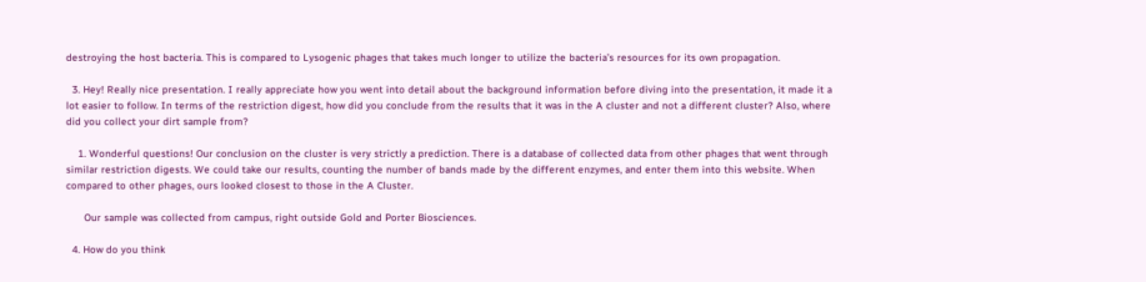destroying the host bacteria. This is compared to Lysogenic phages that takes much longer to utilize the bacteria’s resources for its own propagation.

  3. Hey! Really nice presentation. I really appreciate how you went into detail about the background information before diving into the presentation, it made it a lot easier to follow. In terms of the restriction digest, how did you conclude from the results that it was in the A cluster and not a different cluster? Also, where did you collect your dirt sample from?

    1. Wonderful questions! Our conclusion on the cluster is very strictly a prediction. There is a database of collected data from other phages that went through similar restriction digests. We could take our results, counting the number of bands made by the different enzymes, and enter them into this website. When compared to other phages, ours looked closest to those in the A Cluster.

      Our sample was collected from campus, right outside Gold and Porter Biosciences.

  4. How do you think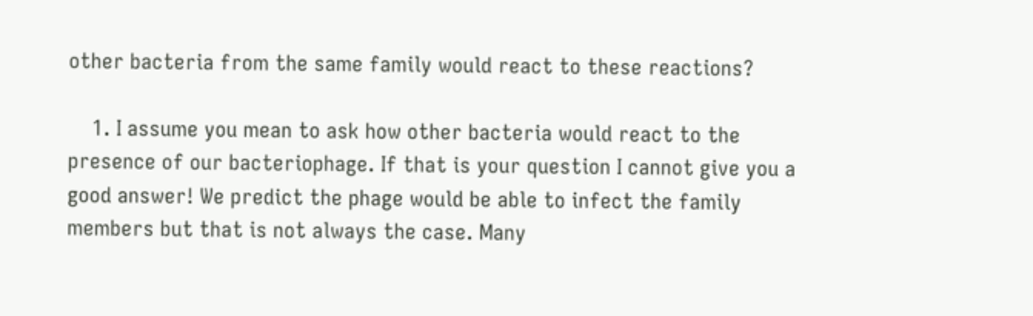other bacteria from the same family would react to these reactions?

    1. I assume you mean to ask how other bacteria would react to the presence of our bacteriophage. If that is your question I cannot give you a good answer! We predict the phage would be able to infect the family members but that is not always the case. Many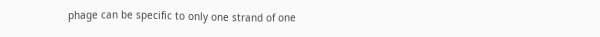phage can be specific to only one strand of one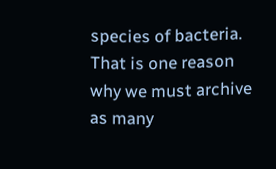species of bacteria. That is one reason why we must archive as many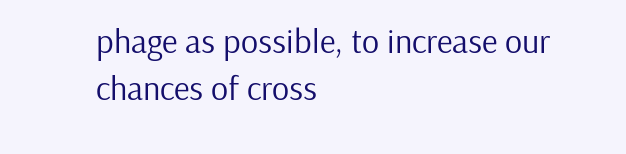phage as possible, to increase our chances of cross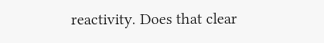reactivity. Does that clear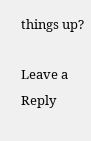things up?

Leave a Reply